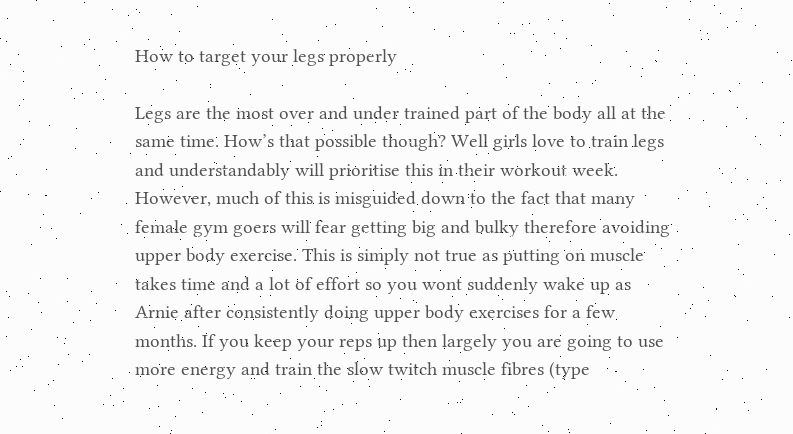How to target your legs properly

Legs are the most over and under trained part of the body all at the same time. How’s that possible though? Well girls love to train legs and understandably will prioritise this in their workout week. However, much of this is misguided down to the fact that many female gym goers will fear getting big and bulky therefore avoiding upper body exercise. This is simply not true as putting on muscle takes time and a lot of effort so you wont suddenly wake up as Arnie after consistently doing upper body exercises for a few months. If you keep your reps up then largely you are going to use more energy and train the slow twitch muscle fibres (type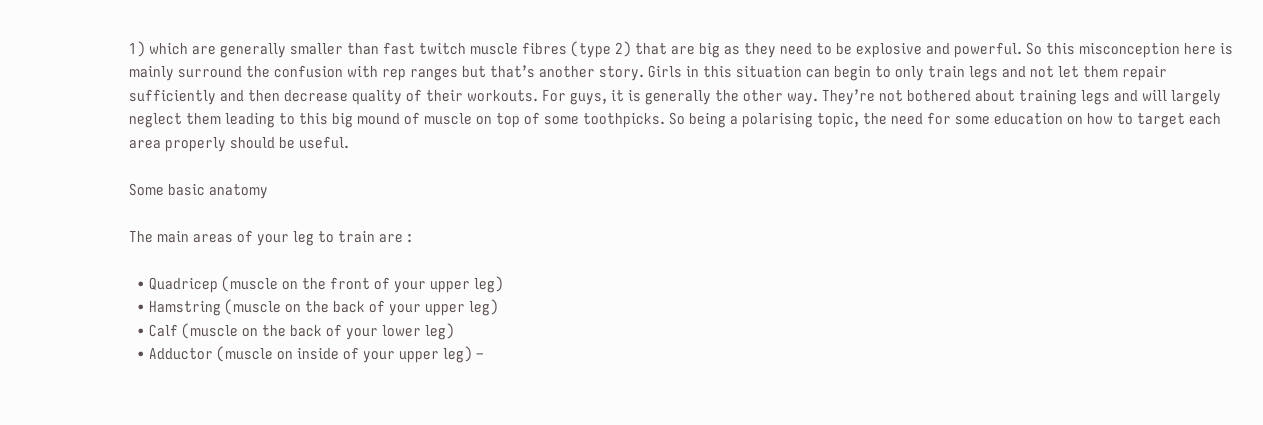1) which are generally smaller than fast twitch muscle fibres (type 2) that are big as they need to be explosive and powerful. So this misconception here is mainly surround the confusion with rep ranges but that’s another story. Girls in this situation can begin to only train legs and not let them repair sufficiently and then decrease quality of their workouts. For guys, it is generally the other way. They’re not bothered about training legs and will largely neglect them leading to this big mound of muscle on top of some toothpicks. So being a polarising topic, the need for some education on how to target each area properly should be useful.

Some basic anatomy

The main areas of your leg to train are :

  • Quadricep (muscle on the front of your upper leg)
  • Hamstring (muscle on the back of your upper leg)
  • Calf (muscle on the back of your lower leg)
  • Adductor (muscle on inside of your upper leg) –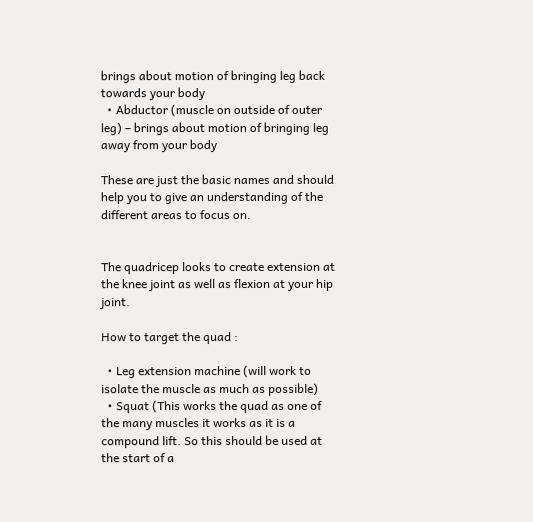brings about motion of bringing leg back towards your body
  • Abductor (muscle on outside of outer leg) – brings about motion of bringing leg away from your body

These are just the basic names and should help you to give an understanding of the different areas to focus on.


The quadricep looks to create extension at the knee joint as well as flexion at your hip joint.

How to target the quad :

  • Leg extension machine (will work to isolate the muscle as much as possible)
  • Squat (This works the quad as one of the many muscles it works as it is a compound lift. So this should be used at the start of a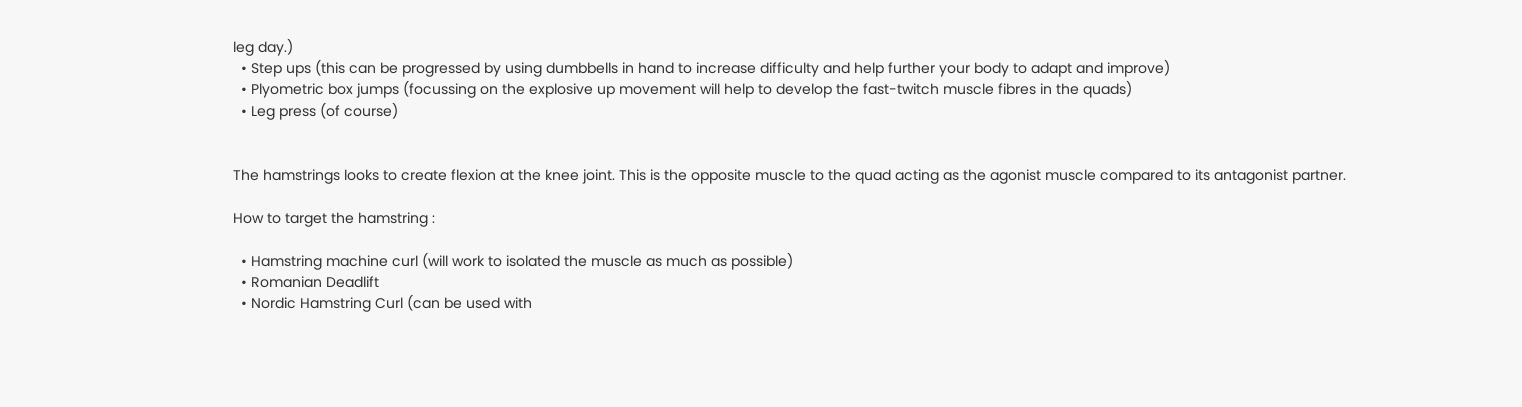leg day.)
  • Step ups (this can be progressed by using dumbbells in hand to increase difficulty and help further your body to adapt and improve)
  • Plyometric box jumps (focussing on the explosive up movement will help to develop the fast-twitch muscle fibres in the quads)
  • Leg press (of course)


The hamstrings looks to create flexion at the knee joint. This is the opposite muscle to the quad acting as the agonist muscle compared to its antagonist partner.

How to target the hamstring :

  • Hamstring machine curl (will work to isolated the muscle as much as possible)
  • Romanian Deadlift
  • Nordic Hamstring Curl (can be used with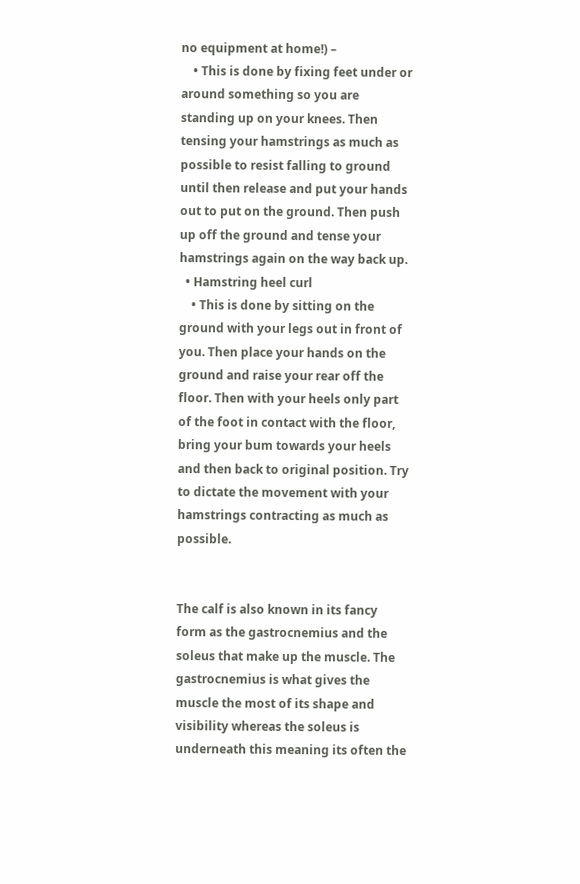no equipment at home!) –
    • This is done by fixing feet under or around something so you are standing up on your knees. Then tensing your hamstrings as much as possible to resist falling to ground until then release and put your hands out to put on the ground. Then push up off the ground and tense your hamstrings again on the way back up.
  • Hamstring heel curl
    • This is done by sitting on the ground with your legs out in front of you. Then place your hands on the ground and raise your rear off the floor. Then with your heels only part of the foot in contact with the floor, bring your bum towards your heels and then back to original position. Try to dictate the movement with your hamstrings contracting as much as possible.


The calf is also known in its fancy form as the gastrocnemius and the soleus that make up the muscle. The gastrocnemius is what gives the muscle the most of its shape and visibility whereas the soleus is underneath this meaning its often the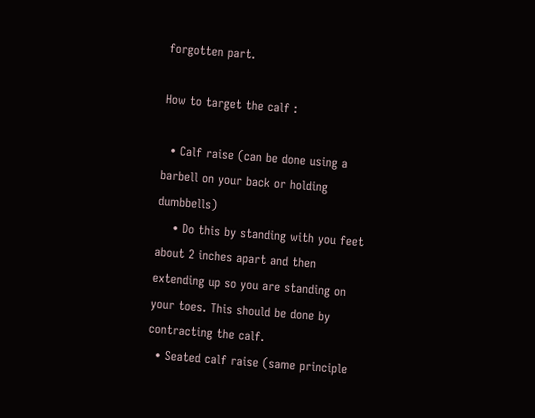forgotten part.

How to target the calf :

  • Calf raise (can be done using a barbell on your back or holding dumbbells)
    • Do this by standing with you feet about 2 inches apart and then extending up so you are standing on your toes. This should be done by contracting the calf.
  • Seated calf raise (same principle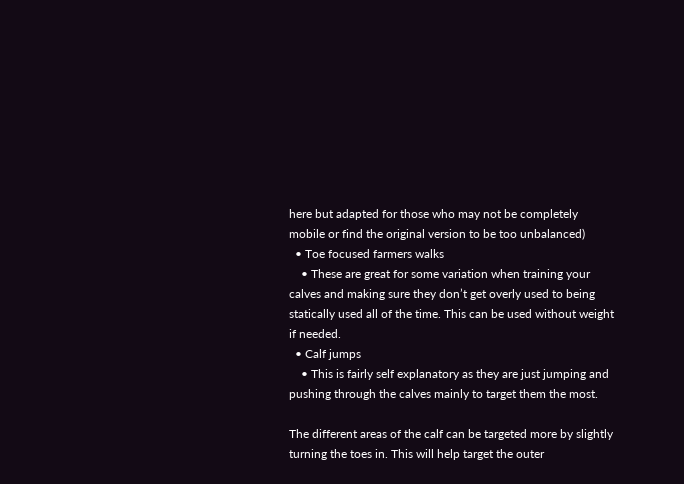here but adapted for those who may not be completely mobile or find the original version to be too unbalanced)
  • Toe focused farmers walks
    • These are great for some variation when training your calves and making sure they don’t get overly used to being statically used all of the time. This can be used without weight if needed.
  • Calf jumps
    • This is fairly self explanatory as they are just jumping and pushing through the calves mainly to target them the most.

The different areas of the calf can be targeted more by slightly turning the toes in. This will help target the outer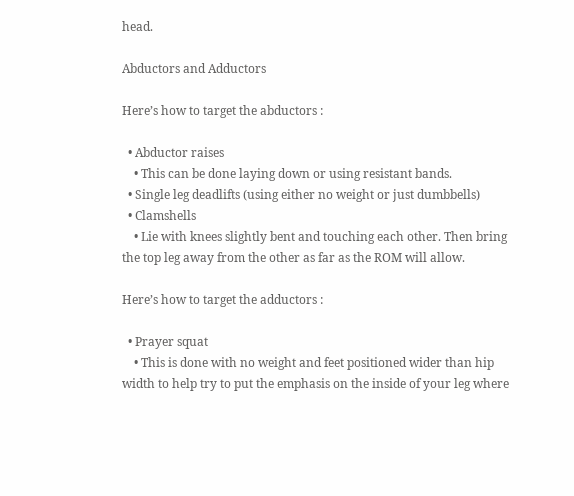head.

Abductors and Adductors

Here’s how to target the abductors :

  • Abductor raises
    • This can be done laying down or using resistant bands.
  • Single leg deadlifts (using either no weight or just dumbbells)
  • Clamshells
    • Lie with knees slightly bent and touching each other. Then bring the top leg away from the other as far as the ROM will allow.

Here’s how to target the adductors :

  • Prayer squat
    • This is done with no weight and feet positioned wider than hip width to help try to put the emphasis on the inside of your leg where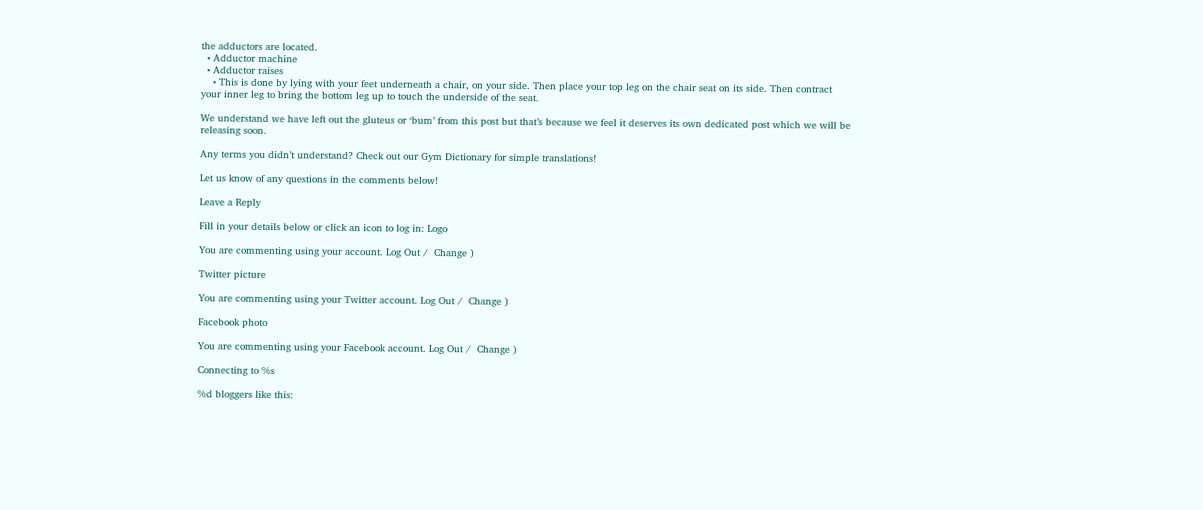the adductors are located.
  • Adductor machine
  • Adductor raises
    • This is done by lying with your feet underneath a chair, on your side. Then place your top leg on the chair seat on its side. Then contract your inner leg to bring the bottom leg up to touch the underside of the seat.

We understand we have left out the gluteus or ‘bum’ from this post but that’s because we feel it deserves its own dedicated post which we will be releasing soon.

Any terms you didn’t understand? Check out our Gym Dictionary for simple translations!

Let us know of any questions in the comments below!

Leave a Reply

Fill in your details below or click an icon to log in: Logo

You are commenting using your account. Log Out /  Change )

Twitter picture

You are commenting using your Twitter account. Log Out /  Change )

Facebook photo

You are commenting using your Facebook account. Log Out /  Change )

Connecting to %s

%d bloggers like this: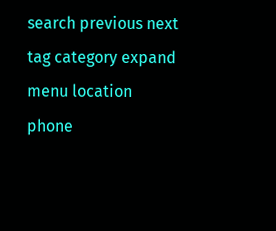search previous next tag category expand menu location phone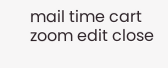mail time cart zoom edit close